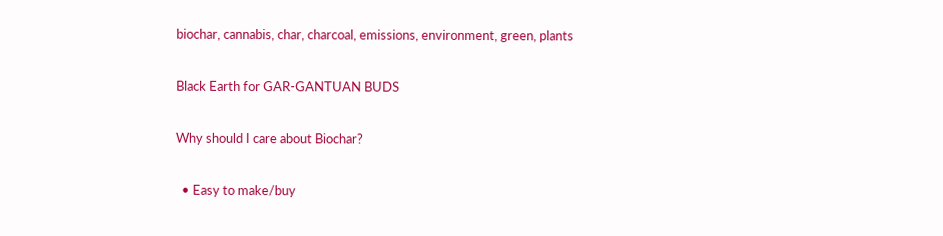biochar, cannabis, char, charcoal, emissions, environment, green, plants

Black Earth for GAR-GANTUAN BUDS

Why should I care about Biochar?

  • Easy to make/buy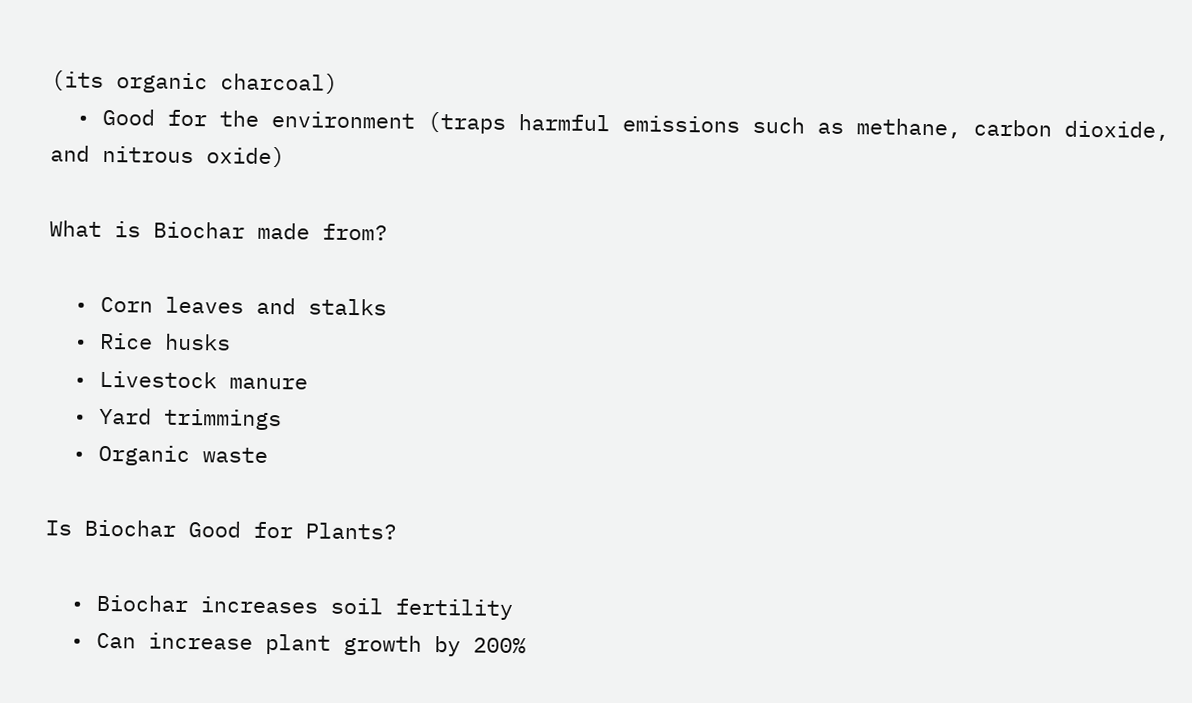(its organic charcoal)
  • Good for the environment (traps harmful emissions such as methane, carbon dioxide, and nitrous oxide)

What is Biochar made from?

  • Corn leaves and stalks
  • Rice husks
  • Livestock manure
  • Yard trimmings
  • Organic waste

Is Biochar Good for Plants?

  • Biochar increases soil fertility
  • Can increase plant growth by 200%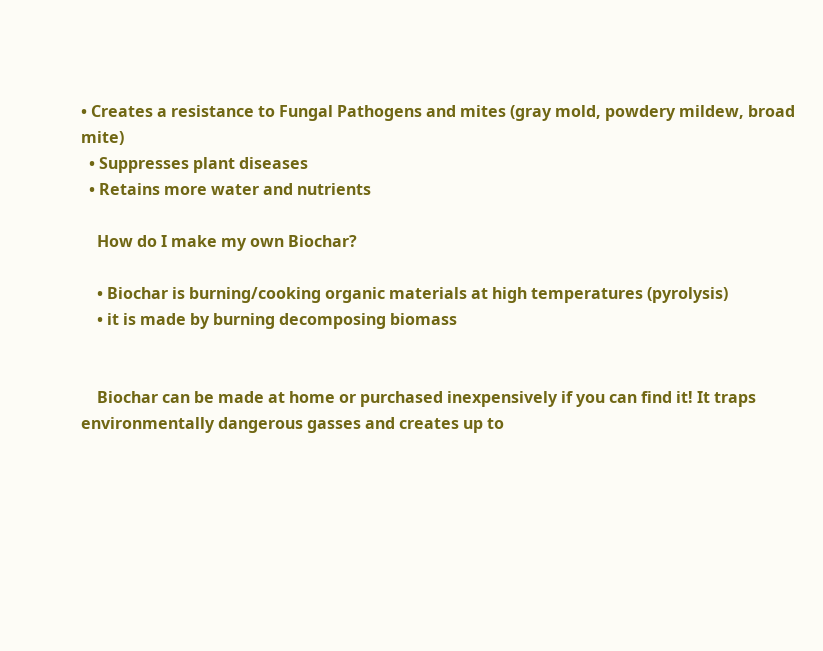• Creates a resistance to Fungal Pathogens and mites (gray mold, powdery mildew, broad mite)
  • Suppresses plant diseases
  • Retains more water and nutrients

    How do I make my own Biochar?

    • Biochar is burning/cooking organic materials at high temperatures (pyrolysis)
    • it is made by burning decomposing biomass


    Biochar can be made at home or purchased inexpensively if you can find it! It traps environmentally dangerous gasses and creates up to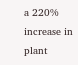a 220% increase in plant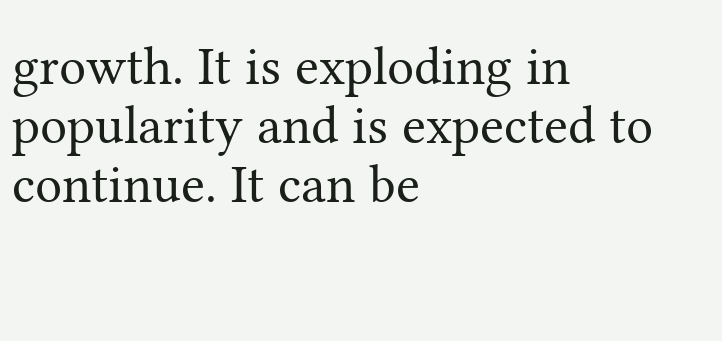growth. It is exploding in popularity and is expected to continue. It can be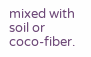mixed with soil or coco-fiber.